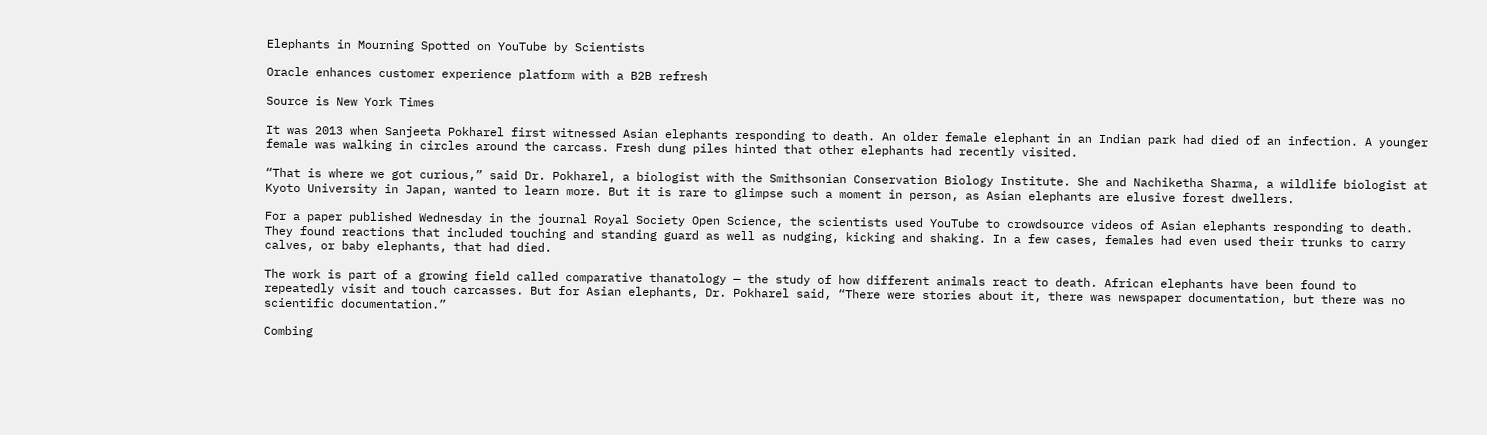Elephants in Mourning Spotted on YouTube by Scientists

Oracle enhances customer experience platform with a B2B refresh

Source is New York Times

It was 2013 when Sanjeeta Pokharel first witnessed Asian elephants responding to death. An older female elephant in an Indian park had died of an infection. A younger female was walking in circles around the carcass. Fresh dung piles hinted that other elephants had recently visited.

“That is where we got curious,” said Dr. Pokharel, a biologist with the Smithsonian Conservation Biology Institute. She and Nachiketha Sharma, a wildlife biologist at Kyoto University in Japan, wanted to learn more. But it is rare to glimpse such a moment in person, as Asian elephants are elusive forest dwellers.

For a paper published Wednesday in the journal Royal Society Open Science, the scientists used YouTube to crowdsource videos of Asian elephants responding to death. They found reactions that included touching and standing guard as well as nudging, kicking and shaking. In a few cases, females had even used their trunks to carry calves, or baby elephants, that had died.

The work is part of a growing field called comparative thanatology — the study of how different animals react to death. African elephants have been found to repeatedly visit and touch carcasses. But for Asian elephants, Dr. Pokharel said, “There were stories about it, there was newspaper documentation, but there was no scientific documentation.”

Combing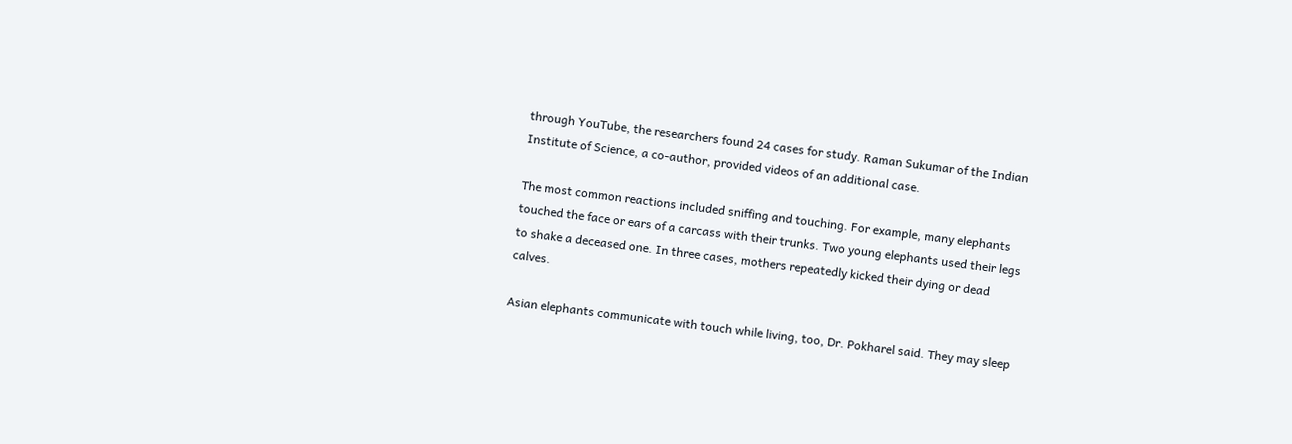through YouTube, the researchers found 24 cases for study. Raman Sukumar of the Indian Institute of Science, a co-author, provided videos of an additional case.

The most common reactions included sniffing and touching. For example, many elephants touched the face or ears of a carcass with their trunks. Two young elephants used their legs to shake a deceased one. In three cases, mothers repeatedly kicked their dying or dead calves.

Asian elephants communicate with touch while living, too, Dr. Pokharel said. They may sleep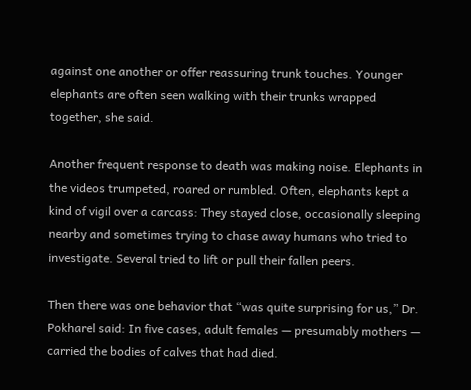against one another or offer reassuring trunk touches. Younger elephants are often seen walking with their trunks wrapped together, she said.

Another frequent response to death was making noise. Elephants in the videos trumpeted, roared or rumbled. Often, elephants kept a kind of vigil over a carcass: They stayed close, occasionally sleeping nearby and sometimes trying to chase away humans who tried to investigate. Several tried to lift or pull their fallen peers.

Then there was one behavior that “was quite surprising for us,” Dr. Pokharel said: In five cases, adult females — presumably mothers — carried the bodies of calves that had died.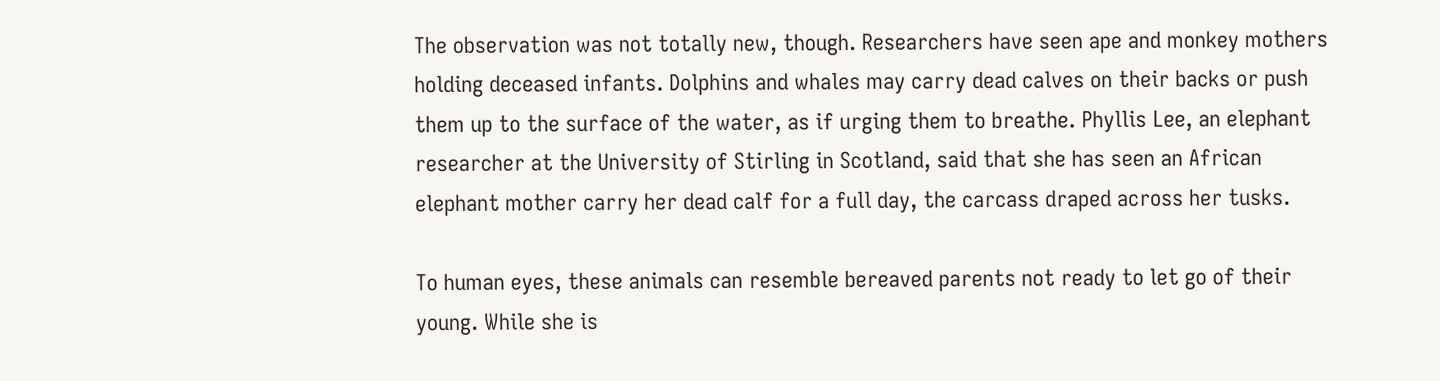The observation was not totally new, though. Researchers have seen ape and monkey mothers holding deceased infants. Dolphins and whales may carry dead calves on their backs or push them up to the surface of the water, as if urging them to breathe. Phyllis Lee, an elephant researcher at the University of Stirling in Scotland, said that she has seen an African elephant mother carry her dead calf for a full day, the carcass draped across her tusks.

To human eyes, these animals can resemble bereaved parents not ready to let go of their young. While she is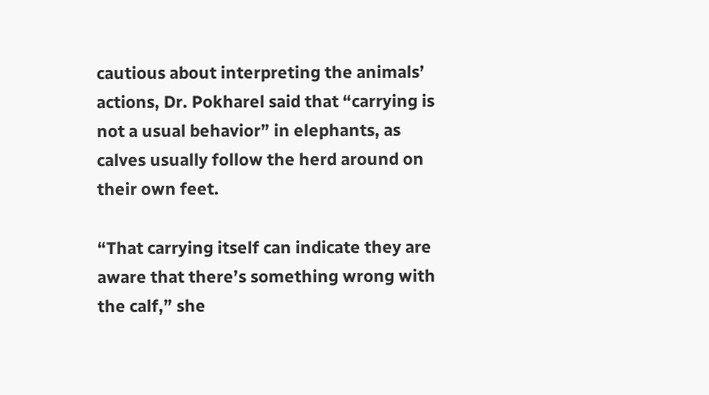cautious about interpreting the animals’ actions, Dr. Pokharel said that “carrying is not a usual behavior” in elephants, as calves usually follow the herd around on their own feet.

“That carrying itself can indicate they are aware that there’s something wrong with the calf,” she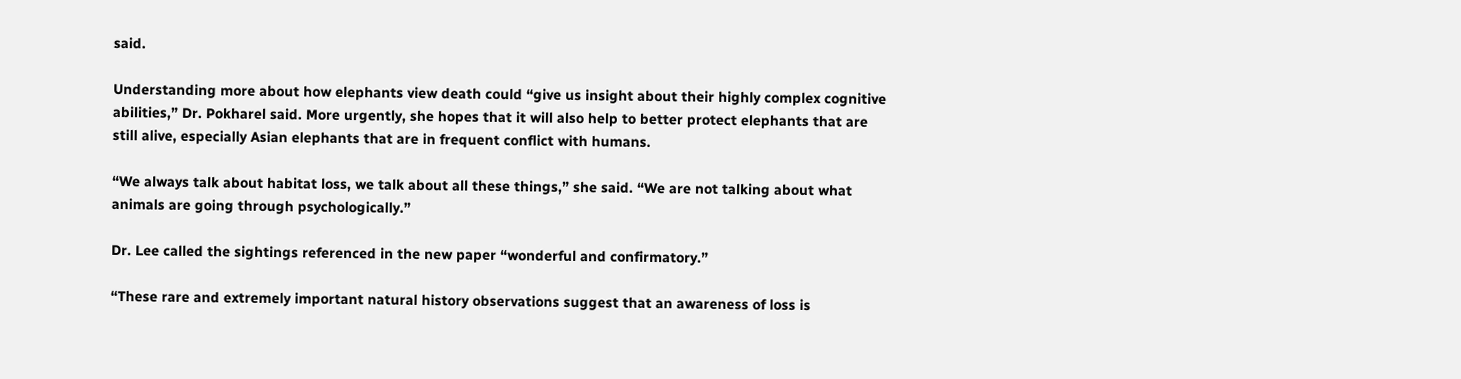said.

Understanding more about how elephants view death could “give us insight about their highly complex cognitive abilities,” Dr. Pokharel said. More urgently, she hopes that it will also help to better protect elephants that are still alive, especially Asian elephants that are in frequent conflict with humans.

“We always talk about habitat loss, we talk about all these things,” she said. “We are not talking about what animals are going through psychologically.”

Dr. Lee called the sightings referenced in the new paper “wonderful and confirmatory.”

“These rare and extremely important natural history observations suggest that an awareness of loss is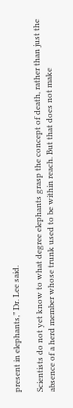present in elephants,” Dr. Lee said.

Scientists do not yet know to what degree elephants grasp the concept of death, rather than just the absence of a herd member whose trunk used to be within reach. But that does not make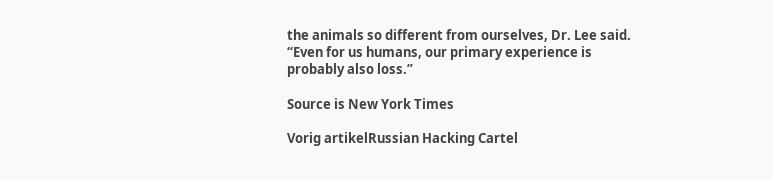the animals so different from ourselves, Dr. Lee said. “Even for us humans, our primary experience is probably also loss.”

Source is New York Times

Vorig artikelRussian Hacking Cartel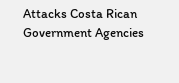Attacks Costa Rican Government Agencies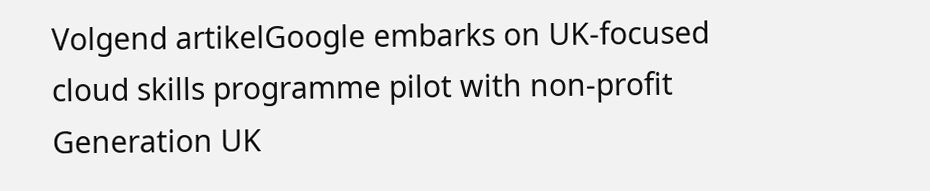Volgend artikelGoogle embarks on UK-focused cloud skills programme pilot with non-profit Generation UK